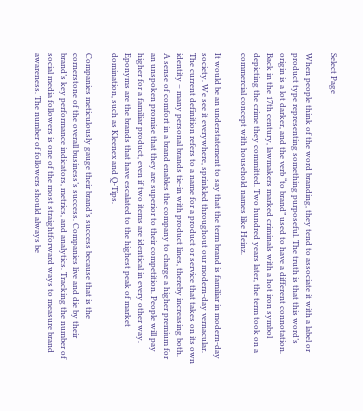Select Page

When people think of the word branding, they tend to associate it with a label or product type representing something purposeful. The truth is that this word’s origin is a lot darker, and the verb “to brand” used to have a different connotation. Back in the 17th century, lawmakers marked criminals with a hot iron symbol depicting the crime they committed. Two hundred years later, the term took on a commercial concept with household names like Heinz.

It would be an understatement to say that the term brand is familiar in modern-day society. We see it everywhere, sprinkled throughout our modern-day vernacular. The current definition refers to a name for a product or service that takes on its own identity – many personal brands tie-in with product lines, thereby increasing both. A sense of comfort in a brand enables the company to charge a higher premium for an unspoken promise that they are superior to their competition. People will pay higher for a familiar product, even if two items are identical in every other way. Eponyms are the brands that have escalated to the highest peak of market domination, such as Kleenex and Q-Tips.

Companies meticulously gauge their brand’s success because that is the cornerstone of the overall business’s success. Companies live and die by their brand’s key performance indicators, metrics, and analytics. Tracking the number of social media followers is one of the most straightforward ways to measure brand awareness. The number of followers should always be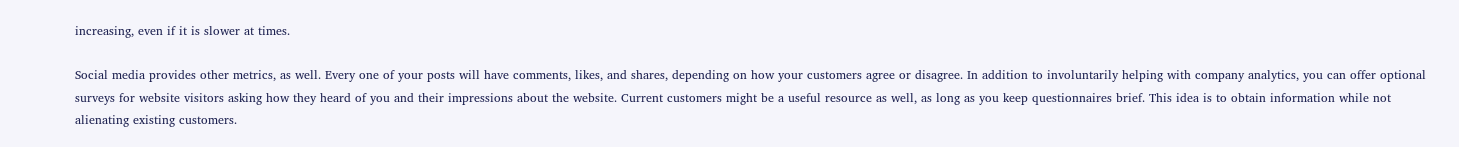increasing, even if it is slower at times.

Social media provides other metrics, as well. Every one of your posts will have comments, likes, and shares, depending on how your customers agree or disagree. In addition to involuntarily helping with company analytics, you can offer optional surveys for website visitors asking how they heard of you and their impressions about the website. Current customers might be a useful resource as well, as long as you keep questionnaires brief. This idea is to obtain information while not alienating existing customers.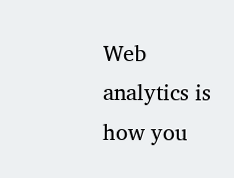Web analytics is how you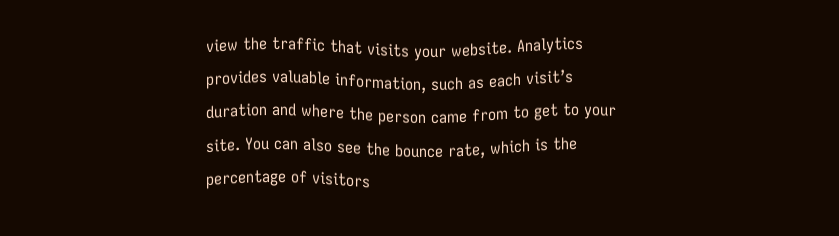view the traffic that visits your website. Analytics provides valuable information, such as each visit’s duration and where the person came from to get to your site. You can also see the bounce rate, which is the percentage of visitors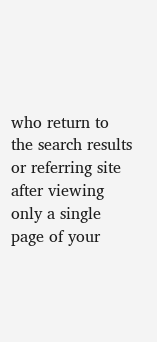who return to the search results or referring site after viewing only a single page of your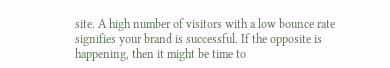site. A high number of visitors with a low bounce rate signifies your brand is successful. If the opposite is happening, then it might be time to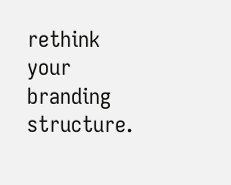rethink your branding structure.